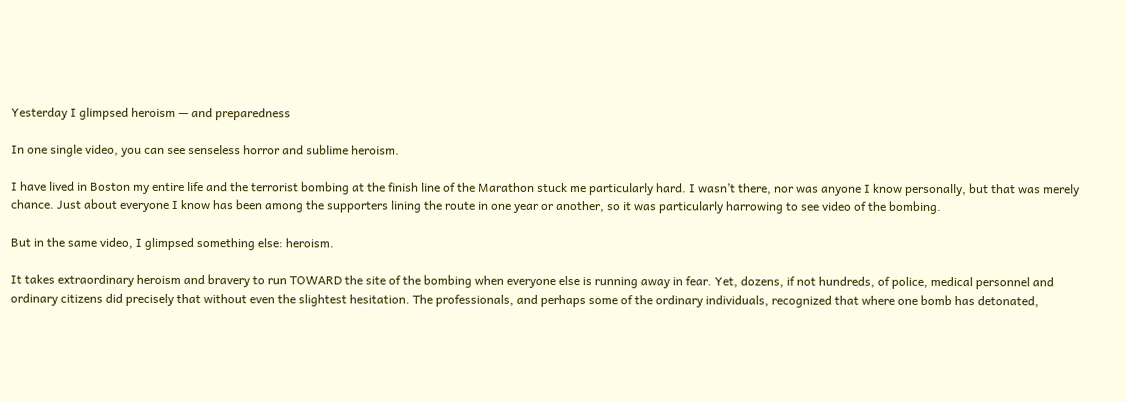Yesterday I glimpsed heroism — and preparedness

In one single video, you can see senseless horror and sublime heroism.

I have lived in Boston my entire life and the terrorist bombing at the finish line of the Marathon stuck me particularly hard. I wasn’t there, nor was anyone I know personally, but that was merely chance. Just about everyone I know has been among the supporters lining the route in one year or another, so it was particularly harrowing to see video of the bombing.

But in the same video, I glimpsed something else: heroism.

It takes extraordinary heroism and bravery to run TOWARD the site of the bombing when everyone else is running away in fear. Yet, dozens, if not hundreds, of police, medical personnel and ordinary citizens did precisely that without even the slightest hesitation. The professionals, and perhaps some of the ordinary individuals, recognized that where one bomb has detonated,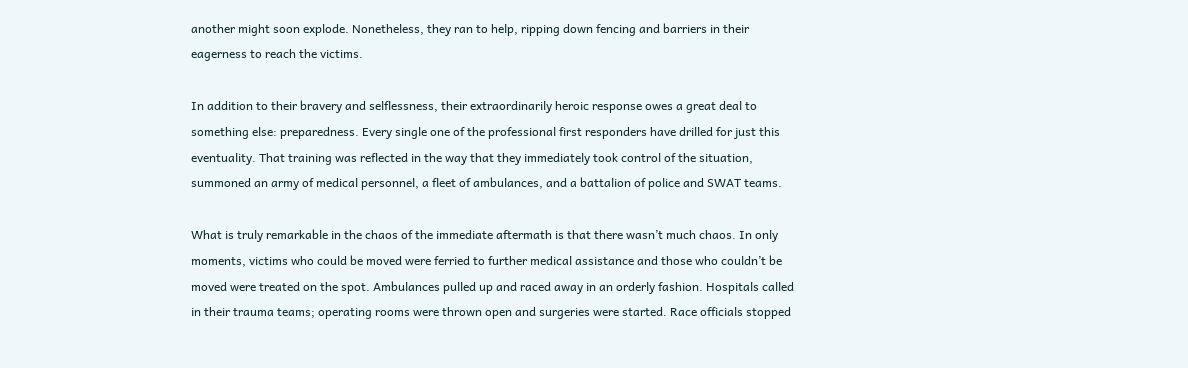another might soon explode. Nonetheless, they ran to help, ripping down fencing and barriers in their eagerness to reach the victims.

In addition to their bravery and selflessness, their extraordinarily heroic response owes a great deal to something else: preparedness. Every single one of the professional first responders have drilled for just this eventuality. That training was reflected in the way that they immediately took control of the situation, summoned an army of medical personnel, a fleet of ambulances, and a battalion of police and SWAT teams.

What is truly remarkable in the chaos of the immediate aftermath is that there wasn’t much chaos. In only moments, victims who could be moved were ferried to further medical assistance and those who couldn’t be moved were treated on the spot. Ambulances pulled up and raced away in an orderly fashion. Hospitals called in their trauma teams; operating rooms were thrown open and surgeries were started. Race officials stopped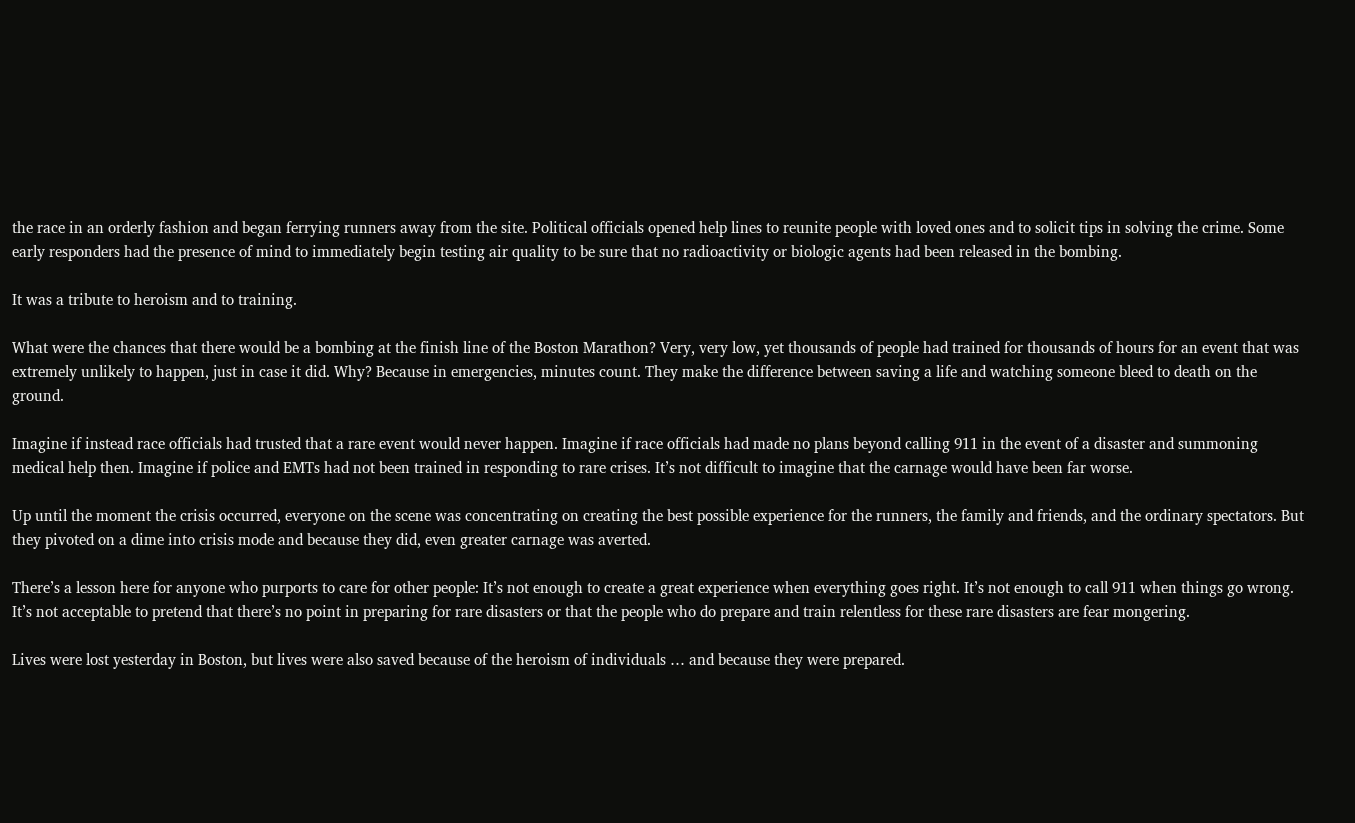the race in an orderly fashion and began ferrying runners away from the site. Political officials opened help lines to reunite people with loved ones and to solicit tips in solving the crime. Some early responders had the presence of mind to immediately begin testing air quality to be sure that no radioactivity or biologic agents had been released in the bombing.

It was a tribute to heroism and to training.

What were the chances that there would be a bombing at the finish line of the Boston Marathon? Very, very low, yet thousands of people had trained for thousands of hours for an event that was extremely unlikely to happen, just in case it did. Why? Because in emergencies, minutes count. They make the difference between saving a life and watching someone bleed to death on the ground.

Imagine if instead race officials had trusted that a rare event would never happen. Imagine if race officials had made no plans beyond calling 911 in the event of a disaster and summoning medical help then. Imagine if police and EMTs had not been trained in responding to rare crises. It’s not difficult to imagine that the carnage would have been far worse.

Up until the moment the crisis occurred, everyone on the scene was concentrating on creating the best possible experience for the runners, the family and friends, and the ordinary spectators. But they pivoted on a dime into crisis mode and because they did, even greater carnage was averted.

There’s a lesson here for anyone who purports to care for other people: It’s not enough to create a great experience when everything goes right. It’s not enough to call 911 when things go wrong. It’s not acceptable to pretend that there’s no point in preparing for rare disasters or that the people who do prepare and train relentless for these rare disasters are fear mongering.

Lives were lost yesterday in Boston, but lives were also saved because of the heroism of individuals … and because they were prepared.